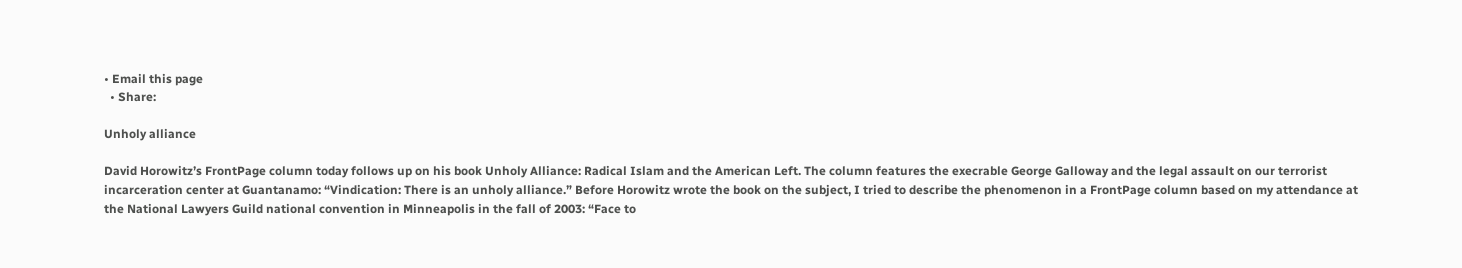• Email this page
  • Share:

Unholy alliance

David Horowitz’s FrontPage column today follows up on his book Unholy Alliance: Radical Islam and the American Left. The column features the execrable George Galloway and the legal assault on our terrorist incarceration center at Guantanamo: “Vindication: There is an unholy alliance.” Before Horowitz wrote the book on the subject, I tried to describe the phenomenon in a FrontPage column based on my attendance at the National Lawyers Guild national convention in Minneapolis in the fall of 2003: “Face to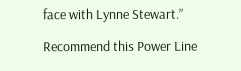face with Lynne Stewart.”

Recommend this Power Line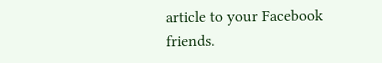article to your Facebook friends.